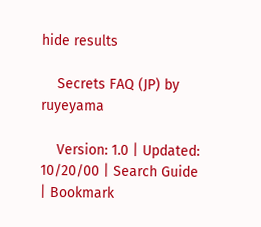hide results

    Secrets FAQ (JP) by ruyeyama

    Version: 1.0 | Updated: 10/20/00 | Search Guide | Bookmark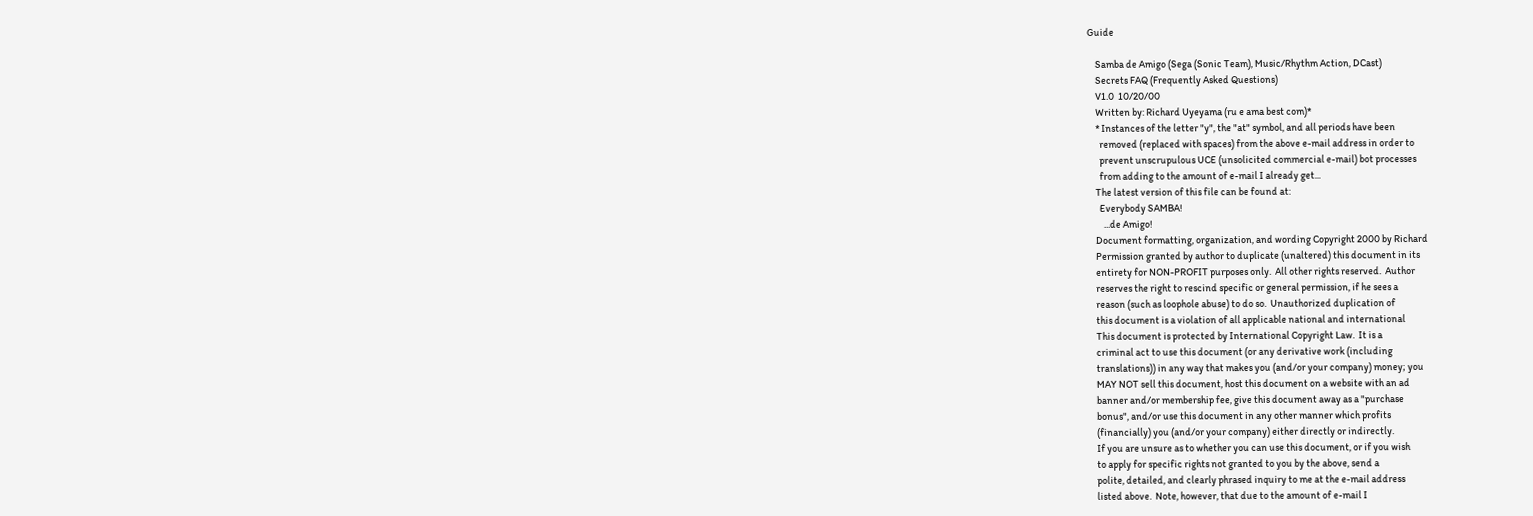Guide

    Samba de Amigo (Sega (Sonic Team), Music/Rhythm Action, DCast)
    Secrets FAQ (Frequently Asked Questions)
    V1.0  10/20/00
    Written by: Richard Uyeyama (ru e ama best com)*
    * Instances of the letter "y", the "at" symbol, and all periods have been
      removed (replaced with spaces) from the above e-mail address in order to
      prevent unscrupulous UCE (unsolicited commercial e-mail) bot processes
      from adding to the amount of e-mail I already get...
    The latest version of this file can be found at:
      Everybody SAMBA!
        ...de Amigo!
    Document formatting, organization, and wording Copyright 2000 by Richard
    Permission granted by author to duplicate (unaltered) this document in its
    entirety for NON-PROFIT purposes only.  All other rights reserved.  Author
    reserves the right to rescind specific or general permission, if he sees a
    reason (such as loophole abuse) to do so.  Unauthorized duplication of
    this document is a violation of all applicable national and international
    This document is protected by International Copyright Law.  It is a
    criminal act to use this document (or any derivative work (including
    translations)) in any way that makes you (and/or your company) money; you
    MAY NOT sell this document, host this document on a website with an ad
    banner and/or membership fee, give this document away as a "purchase
    bonus", and/or use this document in any other manner which profits
    (financially) you (and/or your company) either directly or indirectly.
    If you are unsure as to whether you can use this document, or if you wish
    to apply for specific rights not granted to you by the above, send a
    polite, detailed, and clearly phrased inquiry to me at the e-mail address
    listed above.  Note, however, that due to the amount of e-mail I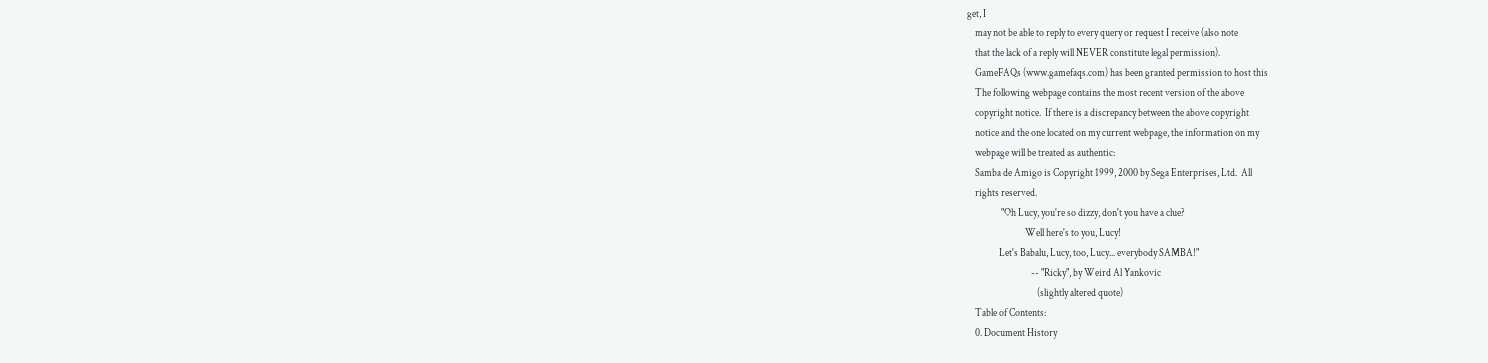get, I
    may not be able to reply to every query or request I receive (also note
    that the lack of a reply will NEVER constitute legal permission).
    GameFAQs (www.gamefaqs.com) has been granted permission to host this
    The following webpage contains the most recent version of the above
    copyright notice.  If there is a discrepancy between the above copyright
    notice and the one located on my current webpage, the information on my
    webpage will be treated as authentic:
    Samba de Amigo is Copyright 1999, 2000 by Sega Enterprises, Ltd.  All
    rights reserved.
                 "Oh Lucy, you're so dizzy, don't you have a clue?
                             Well here's to you, Lucy!
                Let's Babalu, Lucy, too, Lucy... everybody SAMBA!"
                                -- "Ricky", by Weird Al Yankovic
                                   (slightly altered quote)
    Table of Contents:
    0. Document History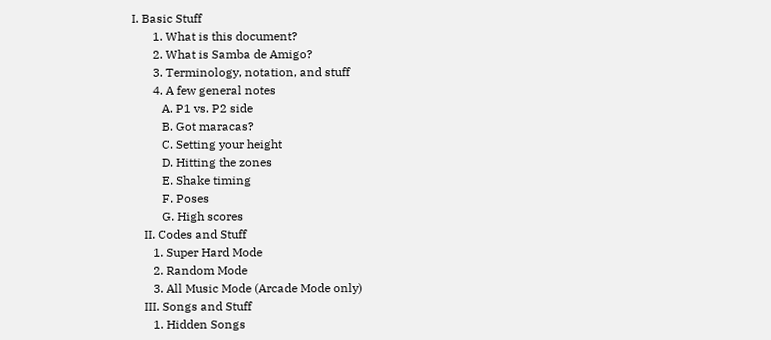I. Basic Stuff
       1. What is this document?
       2. What is Samba de Amigo?
       3. Terminology, notation, and stuff
       4. A few general notes
          A. P1 vs. P2 side
          B. Got maracas?
          C. Setting your height
          D. Hitting the zones
          E. Shake timing
          F. Poses
          G. High scores
    II. Codes and Stuff
       1. Super Hard Mode
       2. Random Mode
       3. All Music Mode (Arcade Mode only)
    III. Songs and Stuff
       1. Hidden Songs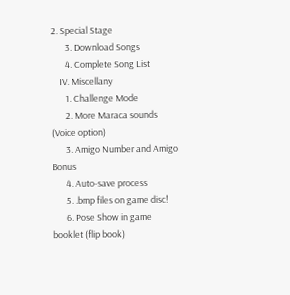2. Special Stage
       3. Download Songs
       4. Complete Song List
    IV. Miscellany
       1. Challenge Mode
       2. More Maraca sounds (Voice option)
       3. Amigo Number and Amigo Bonus
       4. Auto-save process
       5. .bmp files on game disc!
       6. Pose Show in game booklet (flip book)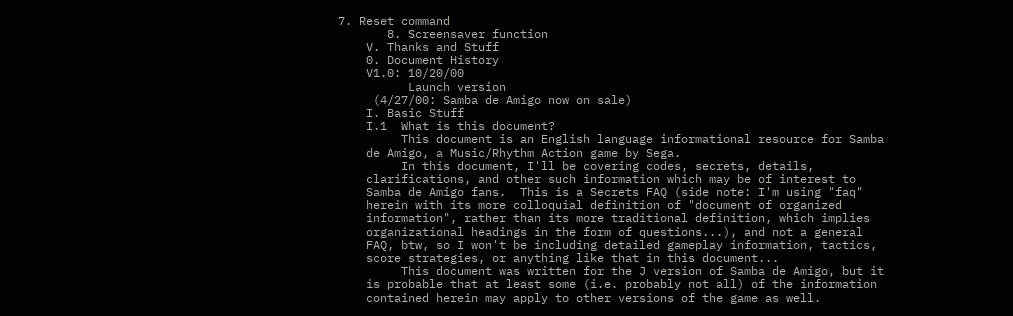7. Reset command
       8. Screensaver function
    V. Thanks and Stuff
    0. Document History
    V1.0: 10/20/00
          Launch version
     (4/27/00: Samba de Amigo now on sale)
    I. Basic Stuff
    I.1  What is this document?
         This document is an English language informational resource for Samba
    de Amigo, a Music/Rhythm Action game by Sega.
         In this document, I'll be covering codes, secrets, details,
    clarifications, and other such information which may be of interest to
    Samba de Amigo fans.  This is a Secrets FAQ (side note: I'm using "faq"
    herein with its more colloquial definition of "document of organized
    information", rather than its more traditional definition, which implies
    organizational headings in the form of questions...), and not a general
    FAQ, btw, so I won't be including detailed gameplay information, tactics,
    score strategies, or anything like that in this document...
         This document was written for the J version of Samba de Amigo, but it
    is probable that at least some (i.e. probably not all) of the information
    contained herein may apply to other versions of the game as well.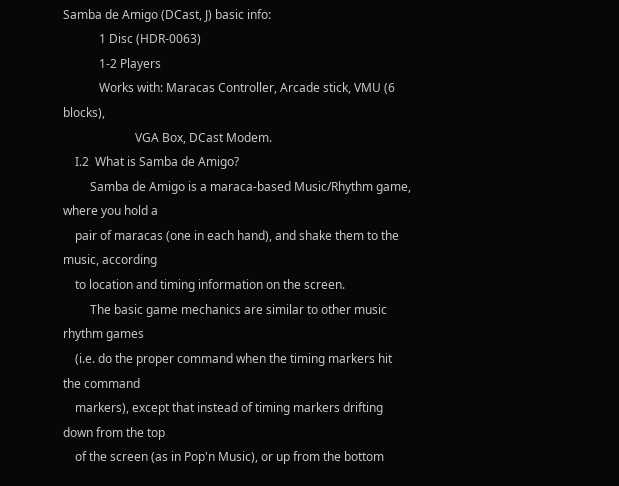Samba de Amigo (DCast, J) basic info:
            1 Disc (HDR-0063)
            1-2 Players
            Works with: Maracas Controller, Arcade stick, VMU (6 blocks),
                        VGA Box, DCast Modem.
    I.2  What is Samba de Amigo?
         Samba de Amigo is a maraca-based Music/Rhythm game, where you hold a
    pair of maracas (one in each hand), and shake them to the music, according
    to location and timing information on the screen.
         The basic game mechanics are similar to other music rhythm games
    (i.e. do the proper command when the timing markers hit the command
    markers), except that instead of timing markers drifting down from the top
    of the screen (as in Pop'n Music), or up from the bottom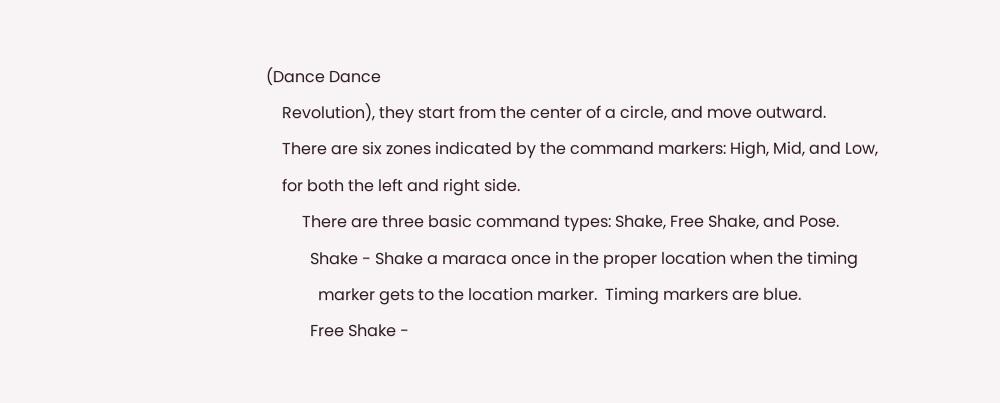(Dance Dance
    Revolution), they start from the center of a circle, and move outward.
    There are six zones indicated by the command markers: High, Mid, and Low,
    for both the left and right side.
         There are three basic command types: Shake, Free Shake, and Pose.
           Shake - Shake a maraca once in the proper location when the timing
             marker gets to the location marker.  Timing markers are blue.
           Free Shake -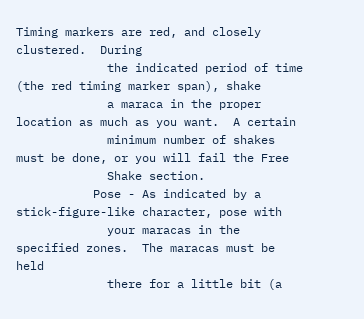Timing markers are red, and closely clustered.  During
             the indicated period of time (the red timing marker span), shake
             a maraca in the proper location as much as you want.  A certain
             minimum number of shakes must be done, or you will fail the Free
             Shake section.
           Pose - As indicated by a stick-figure-like character, pose with
             your maracas in the specified zones.  The maracas must be held
             there for a little bit (a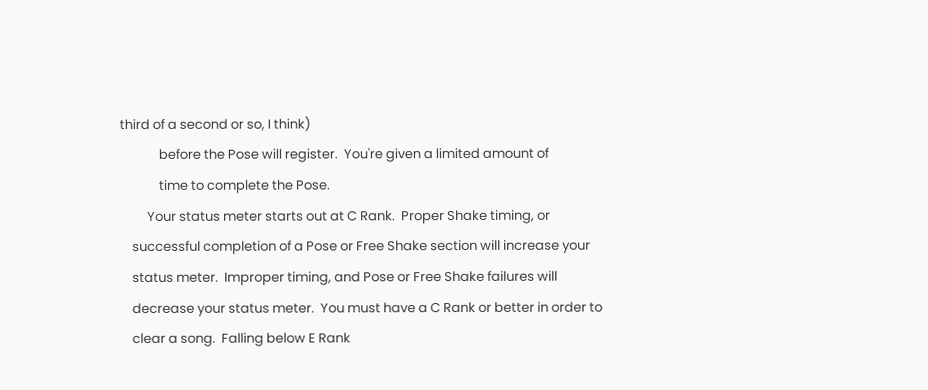third of a second or so, I think)
             before the Pose will register.  You're given a limited amount of
             time to complete the Pose.
         Your status meter starts out at C Rank.  Proper Shake timing, or
    successful completion of a Pose or Free Shake section will increase your
    status meter.  Improper timing, and Pose or Free Shake failures will
    decrease your status meter.  You must have a C Rank or better in order to
    clear a song.  Falling below E Rank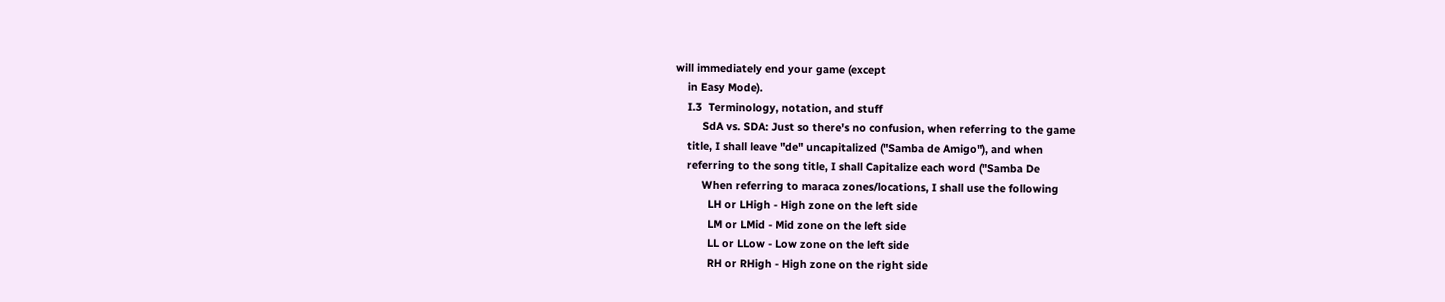will immediately end your game (except
    in Easy Mode).
    I.3  Terminology, notation, and stuff
         SdA vs. SDA: Just so there's no confusion, when referring to the game
    title, I shall leave "de" uncapitalized ("Samba de Amigo"), and when
    referring to the song title, I shall Capitalize each word ("Samba De
         When referring to maraca zones/locations, I shall use the following
           LH or LHigh - High zone on the left side
           LM or LMid - Mid zone on the left side
           LL or LLow - Low zone on the left side
           RH or RHigh - High zone on the right side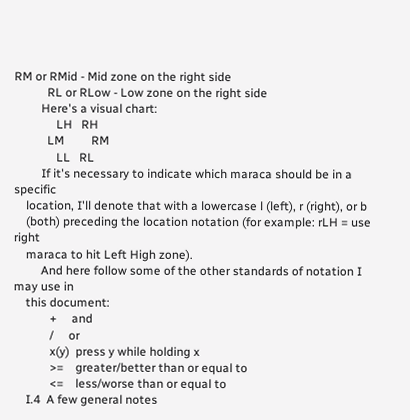RM or RMid - Mid zone on the right side
           RL or RLow - Low zone on the right side
         Here's a visual chart:
              LH   RH
           LM         RM
              LL   RL
         If it's necessary to indicate which maraca should be in a specific
    location, I'll denote that with a lowercase l (left), r (right), or b
    (both) preceding the location notation (for example: rLH = use right
    maraca to hit Left High zone).
         And here follow some of the other standards of notation I may use in
    this document:
            +     and
            /     or
            x(y)  press y while holding x
            >=    greater/better than or equal to
            <=    less/worse than or equal to
    I.4  A few general notes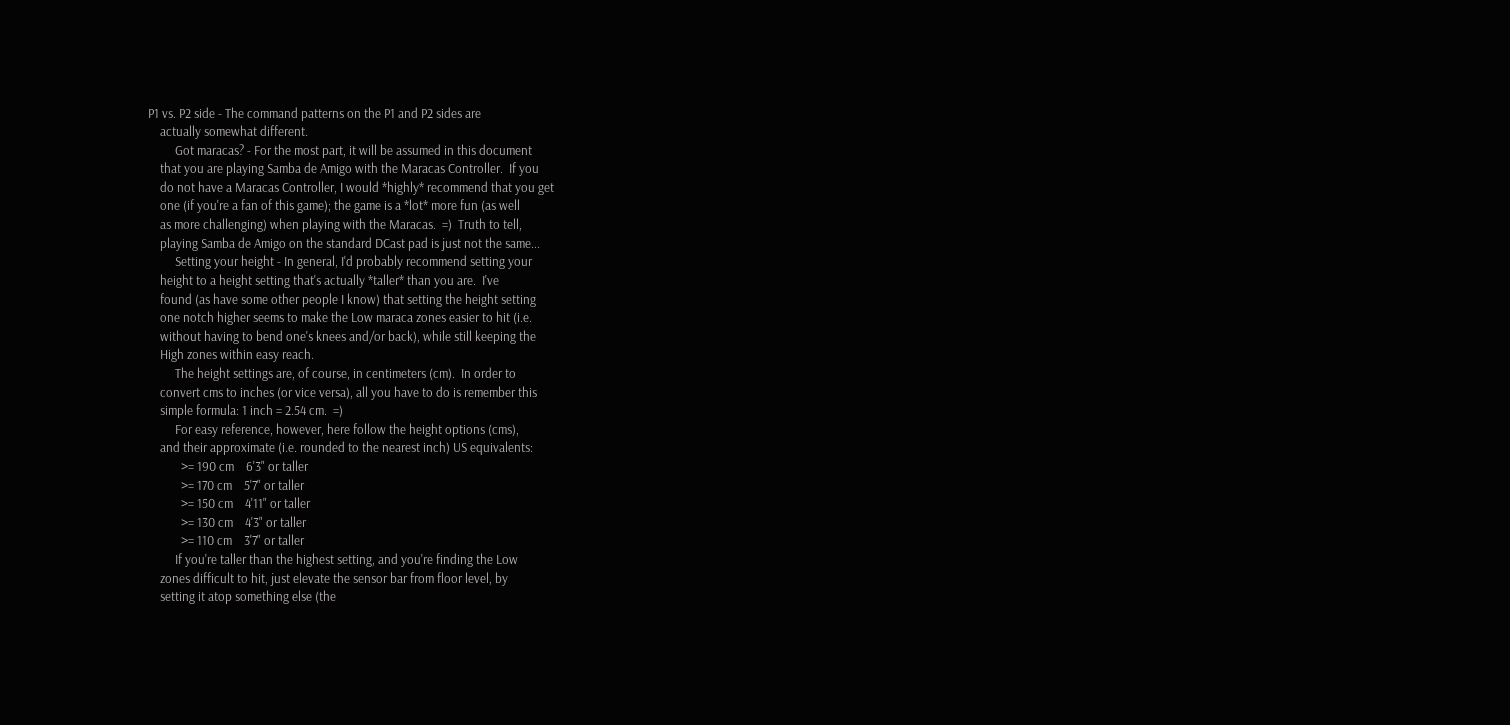P1 vs. P2 side - The command patterns on the P1 and P2 sides are
    actually somewhat different.
         Got maracas? - For the most part, it will be assumed in this document
    that you are playing Samba de Amigo with the Maracas Controller.  If you
    do not have a Maracas Controller, I would *highly* recommend that you get
    one (if you're a fan of this game); the game is a *lot* more fun (as well
    as more challenging) when playing with the Maracas.  =)  Truth to tell,
    playing Samba de Amigo on the standard DCast pad is just not the same...
         Setting your height - In general, I'd probably recommend setting your
    height to a height setting that's actually *taller* than you are.  I've
    found (as have some other people I know) that setting the height setting
    one notch higher seems to make the Low maraca zones easier to hit (i.e.
    without having to bend one's knees and/or back), while still keeping the
    High zones within easy reach.
         The height settings are, of course, in centimeters (cm).  In order to
    convert cms to inches (or vice versa), all you have to do is remember this
    simple formula: 1 inch = 2.54 cm.  =)
         For easy reference, however, here follow the height options (cms),
    and their approximate (i.e. rounded to the nearest inch) US equivalents:
           >= 190 cm    6'3" or taller
           >= 170 cm    5'7" or taller
           >= 150 cm    4'11" or taller
           >= 130 cm    4'3" or taller
           >= 110 cm    3'7" or taller
         If you're taller than the highest setting, and you're finding the Low
    zones difficult to hit, just elevate the sensor bar from floor level, by
    setting it atop something else (the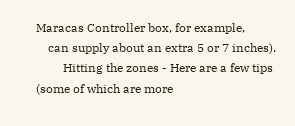Maracas Controller box, for example,
    can supply about an extra 5 or 7 inches).
         Hitting the zones - Here are a few tips (some of which are more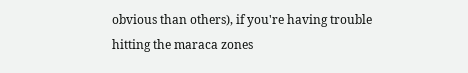obvious than others), if you're having trouble hitting the maraca zones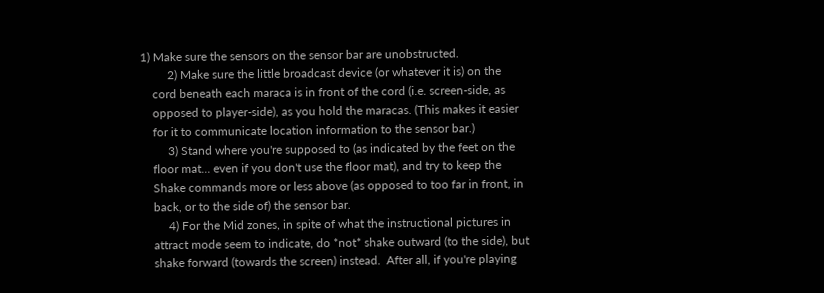1) Make sure the sensors on the sensor bar are unobstructed.
         2) Make sure the little broadcast device (or whatever it is) on the
    cord beneath each maraca is in front of the cord (i.e. screen-side, as
    opposed to player-side), as you hold the maracas. (This makes it easier
    for it to communicate location information to the sensor bar.)
         3) Stand where you're supposed to (as indicated by the feet on the
    floor mat... even if you don't use the floor mat), and try to keep the
    Shake commands more or less above (as opposed to too far in front, in
    back, or to the side of) the sensor bar.
         4) For the Mid zones, in spite of what the instructional pictures in
    attract mode seem to indicate, do *not* shake outward (to the side), but
    shake forward (towards the screen) instead.  After all, if you're playing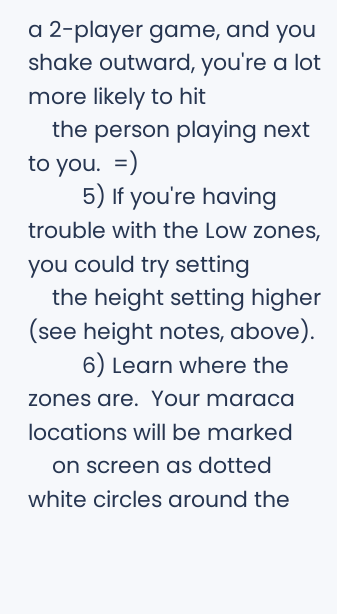a 2-player game, and you shake outward, you're a lot more likely to hit
    the person playing next to you.  =)
         5) If you're having trouble with the Low zones, you could try setting
    the height setting higher (see height notes, above).
         6) Learn where the zones are.  Your maraca locations will be marked
    on screen as dotted white circles around the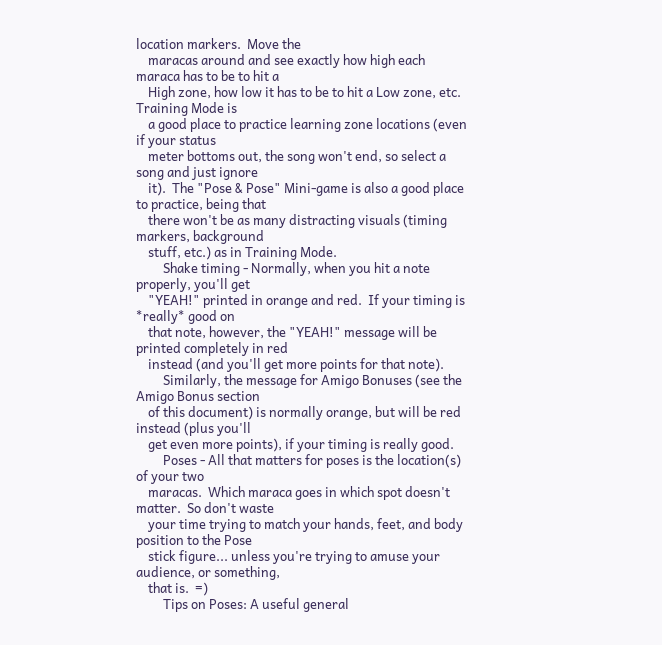location markers.  Move the
    maracas around and see exactly how high each maraca has to be to hit a
    High zone, how low it has to be to hit a Low zone, etc.  Training Mode is
    a good place to practice learning zone locations (even if your status
    meter bottoms out, the song won't end, so select a song and just ignore
    it).  The "Pose & Pose" Mini-game is also a good place to practice, being that
    there won't be as many distracting visuals (timing markers, background
    stuff, etc.) as in Training Mode.
         Shake timing - Normally, when you hit a note properly, you'll get
    "YEAH!" printed in orange and red.  If your timing is *really* good on
    that note, however, the "YEAH!" message will be printed completely in red
    instead (and you'll get more points for that note).
         Similarly, the message for Amigo Bonuses (see the Amigo Bonus section
    of this document) is normally orange, but will be red instead (plus you'll
    get even more points), if your timing is really good.
         Poses - All that matters for poses is the location(s) of your two
    maracas.  Which maraca goes in which spot doesn't matter.  So don't waste
    your time trying to match your hands, feet, and body position to the Pose
    stick figure... unless you're trying to amuse your audience, or something,
    that is.  =)
         Tips on Poses: A useful general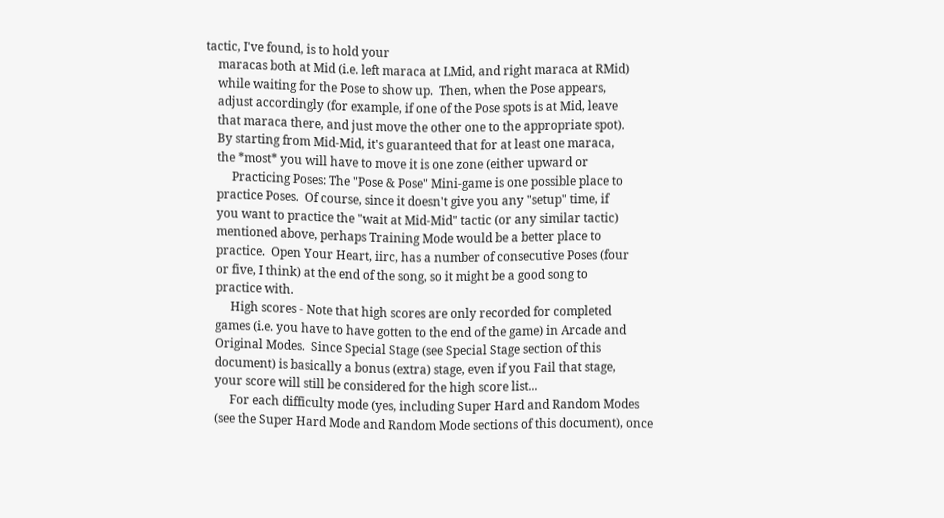tactic, I've found, is to hold your
    maracas both at Mid (i.e. left maraca at LMid, and right maraca at RMid)
    while waiting for the Pose to show up.  Then, when the Pose appears,
    adjust accordingly (for example, if one of the Pose spots is at Mid, leave
    that maraca there, and just move the other one to the appropriate spot).
    By starting from Mid-Mid, it's guaranteed that for at least one maraca,
    the *most* you will have to move it is one zone (either upward or
         Practicing Poses: The "Pose & Pose" Mini-game is one possible place to
    practice Poses.  Of course, since it doesn't give you any "setup" time, if
    you want to practice the "wait at Mid-Mid" tactic (or any similar tactic)
    mentioned above, perhaps Training Mode would be a better place to
    practice.  Open Your Heart, iirc, has a number of consecutive Poses (four
    or five, I think) at the end of the song, so it might be a good song to
    practice with.
         High scores - Note that high scores are only recorded for completed
    games (i.e. you have to have gotten to the end of the game) in Arcade and
    Original Modes.  Since Special Stage (see Special Stage section of this
    document) is basically a bonus (extra) stage, even if you Fail that stage,
    your score will still be considered for the high score list...
         For each difficulty mode (yes, including Super Hard and Random Modes
    (see the Super Hard Mode and Random Mode sections of this document), once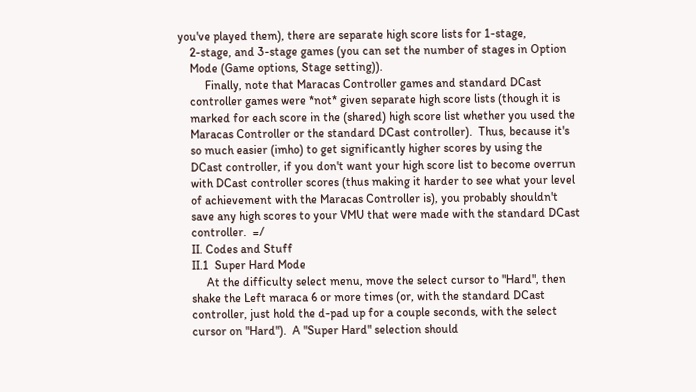you've played them), there are separate high score lists for 1-stage,
    2-stage, and 3-stage games (you can set the number of stages in Option
    Mode (Game options, Stage setting)).
         Finally, note that Maracas Controller games and standard DCast
    controller games were *not* given separate high score lists (though it is
    marked for each score in the (shared) high score list whether you used the
    Maracas Controller or the standard DCast controller).  Thus, because it's
    so much easier (imho) to get significantly higher scores by using the
    DCast controller, if you don't want your high score list to become overrun
    with DCast controller scores (thus making it harder to see what your level
    of achievement with the Maracas Controller is), you probably shouldn't
    save any high scores to your VMU that were made with the standard DCast
    controller.  =/
    II. Codes and Stuff
    II.1  Super Hard Mode
         At the difficulty select menu, move the select cursor to "Hard", then
    shake the Left maraca 6 or more times (or, with the standard DCast
    controller, just hold the d-pad up for a couple seconds, with the select
    cursor on "Hard").  A "Super Hard" selection should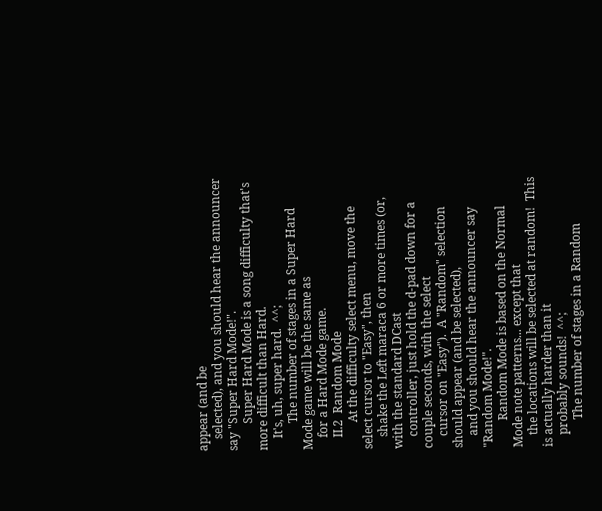appear (and be
    selected), and you should hear the announcer say "Super Hard Mode!".
         Super Hard Mode is a song difficulty that's more difficult than Hard.
    It's, uh, super hard.  ^^;
         The number of stages in a Super Hard Mode game will be the same as
    for a Hard Mode game.
    II.2  Random Mode
         At the difficulty select menu, move the select cursor to "Easy", then
    shake the Left maraca 6 or more times (or, with the standard DCast
    controller, just hold the d-pad down for a couple seconds, with the select
    cursor on "Easy").  A "Random" selection should appear (and be selected),
    and you should hear the announcer say "Random Mode!".
         Random Mode is based on the Normal Mode note patterns... except that
    the locations will be selected at random!  This is actually harder than it
    probably sounds!  ^^;
         The number of stages in a Random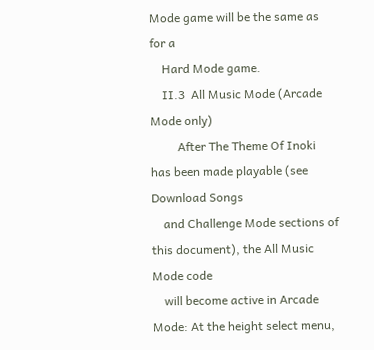Mode game will be the same as for a
    Hard Mode game.
    II.3  All Music Mode (Arcade Mode only)
         After The Theme Of Inoki has been made playable (see Download Songs
    and Challenge Mode sections of this document), the All Music Mode code
    will become active in Arcade Mode: At the height select menu,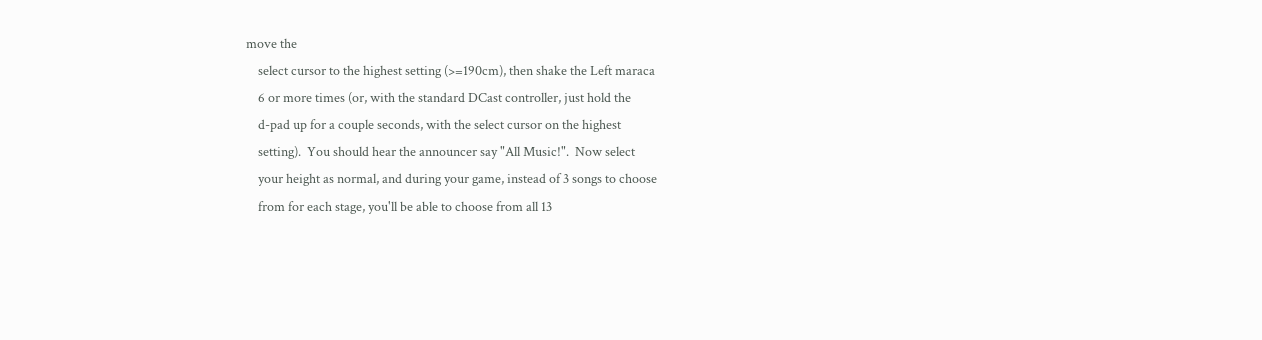move the
    select cursor to the highest setting (>=190cm), then shake the Left maraca
    6 or more times (or, with the standard DCast controller, just hold the
    d-pad up for a couple seconds, with the select cursor on the highest
    setting).  You should hear the announcer say "All Music!".  Now select
    your height as normal, and during your game, instead of 3 songs to choose
    from for each stage, you'll be able to choose from all 13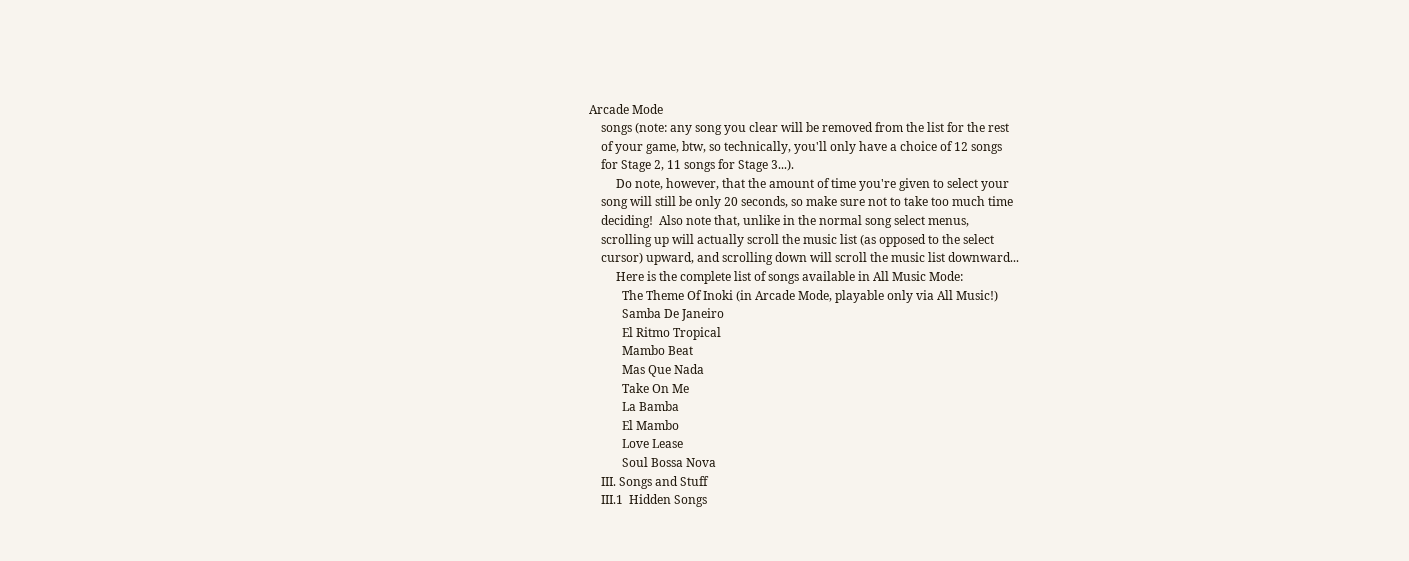Arcade Mode
    songs (note: any song you clear will be removed from the list for the rest
    of your game, btw, so technically, you'll only have a choice of 12 songs
    for Stage 2, 11 songs for Stage 3...).
         Do note, however, that the amount of time you're given to select your
    song will still be only 20 seconds, so make sure not to take too much time
    deciding!  Also note that, unlike in the normal song select menus,
    scrolling up will actually scroll the music list (as opposed to the select
    cursor) upward, and scrolling down will scroll the music list downward...
         Here is the complete list of songs available in All Music Mode:
           The Theme Of Inoki (in Arcade Mode, playable only via All Music!)
           Samba De Janeiro
           El Ritmo Tropical
           Mambo Beat
           Mas Que Nada
           Take On Me
           La Bamba
           El Mambo
           Love Lease
           Soul Bossa Nova
    III. Songs and Stuff
    III.1  Hidden Songs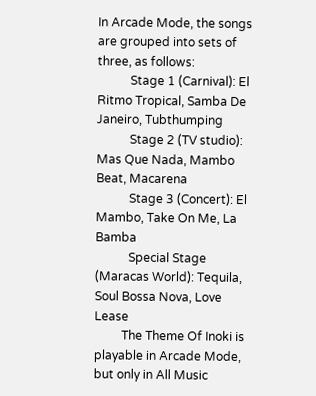In Arcade Mode, the songs are grouped into sets of three, as follows:
           Stage 1 (Carnival): El Ritmo Tropical, Samba De Janeiro, Tubthumping
           Stage 2 (TV studio): Mas Que Nada, Mambo Beat, Macarena
           Stage 3 (Concert): El Mambo, Take On Me, La Bamba
           Special Stage (Maracas World): Tequila, Soul Bossa Nova, Love Lease
         The Theme Of Inoki is playable in Arcade Mode, but only in All Music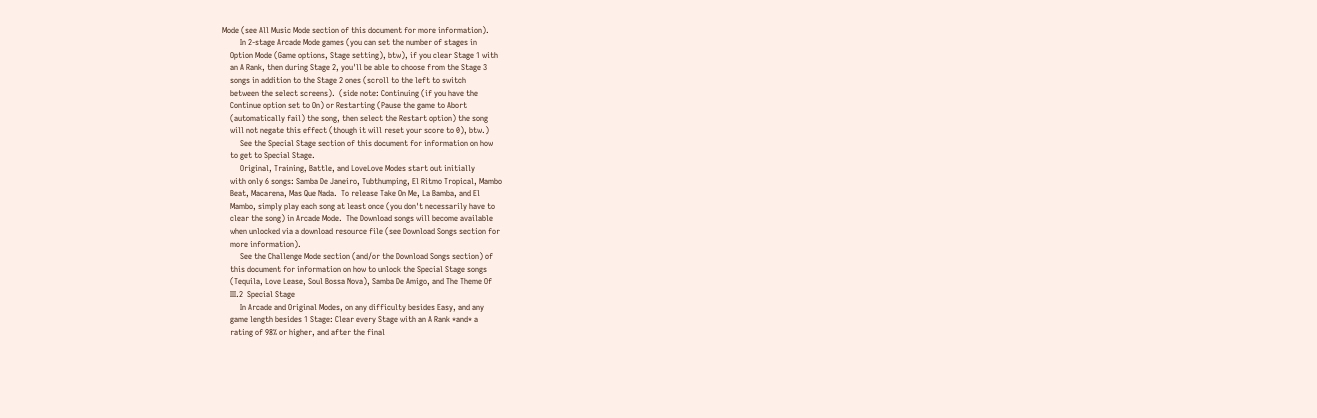Mode (see All Music Mode section of this document for more information).
         In 2-stage Arcade Mode games (you can set the number of stages in
    Option Mode (Game options, Stage setting), btw), if you clear Stage 1 with
    an A Rank, then during Stage 2, you'll be able to choose from the Stage 3
    songs in addition to the Stage 2 ones (scroll to the left to switch
    between the select screens).  (side note: Continuing (if you have the
    Continue option set to On) or Restarting (Pause the game to Abort
    (automatically fail) the song, then select the Restart option) the song
    will not negate this effect (though it will reset your score to 0), btw.)
         See the Special Stage section of this document for information on how
    to get to Special Stage.
         Original, Training, Battle, and LoveLove Modes start out initially
    with only 6 songs: Samba De Janeiro, Tubthumping, El Ritmo Tropical, Mambo
    Beat, Macarena, Mas Que Nada.  To release Take On Me, La Bamba, and El
    Mambo, simply play each song at least once (you don't necessarily have to
    clear the song) in Arcade Mode.  The Download songs will become available
    when unlocked via a download resource file (see Download Songs section for
    more information).
         See the Challenge Mode section (and/or the Download Songs section) of
    this document for information on how to unlock the Special Stage songs
    (Tequila, Love Lease, Soul Bossa Nova), Samba De Amigo, and The Theme Of
    III.2  Special Stage
         In Arcade and Original Modes, on any difficulty besides Easy, and any
    game length besides 1 Stage: Clear every Stage with an A Rank *and* a
    rating of 98% or higher, and after the final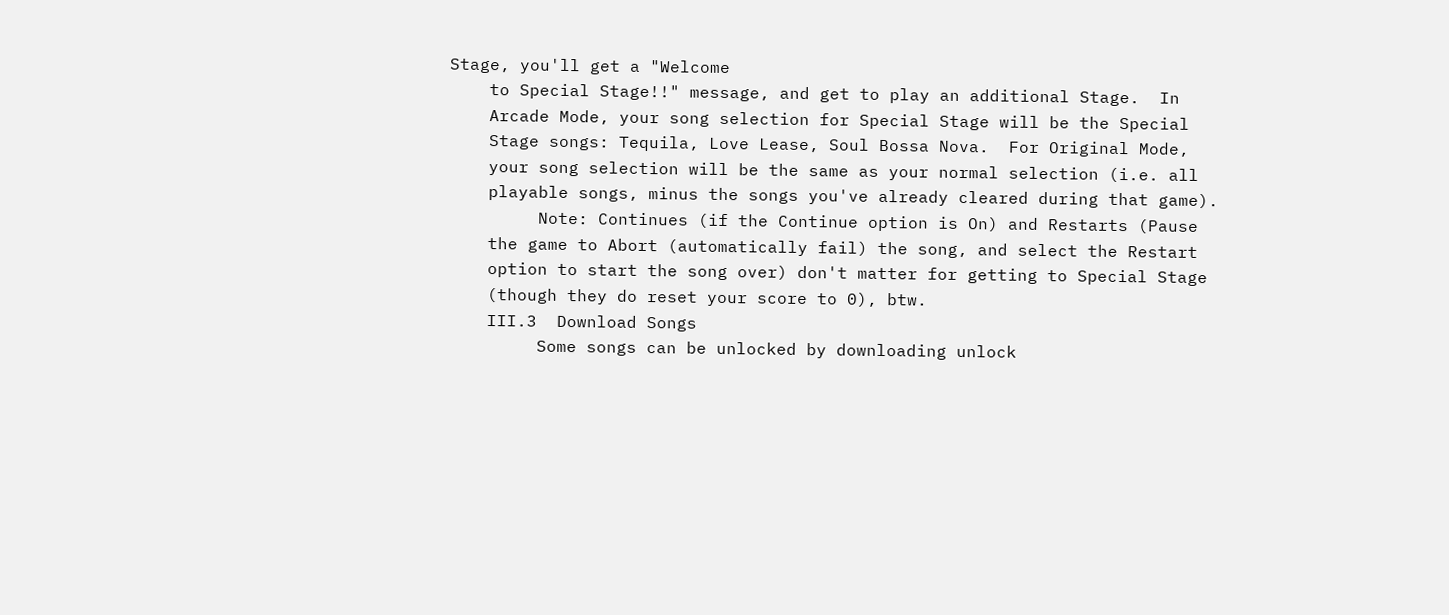Stage, you'll get a "Welcome
    to Special Stage!!" message, and get to play an additional Stage.  In
    Arcade Mode, your song selection for Special Stage will be the Special
    Stage songs: Tequila, Love Lease, Soul Bossa Nova.  For Original Mode,
    your song selection will be the same as your normal selection (i.e. all
    playable songs, minus the songs you've already cleared during that game).
         Note: Continues (if the Continue option is On) and Restarts (Pause
    the game to Abort (automatically fail) the song, and select the Restart
    option to start the song over) don't matter for getting to Special Stage
    (though they do reset your score to 0), btw.
    III.3  Download Songs
         Some songs can be unlocked by downloading unlock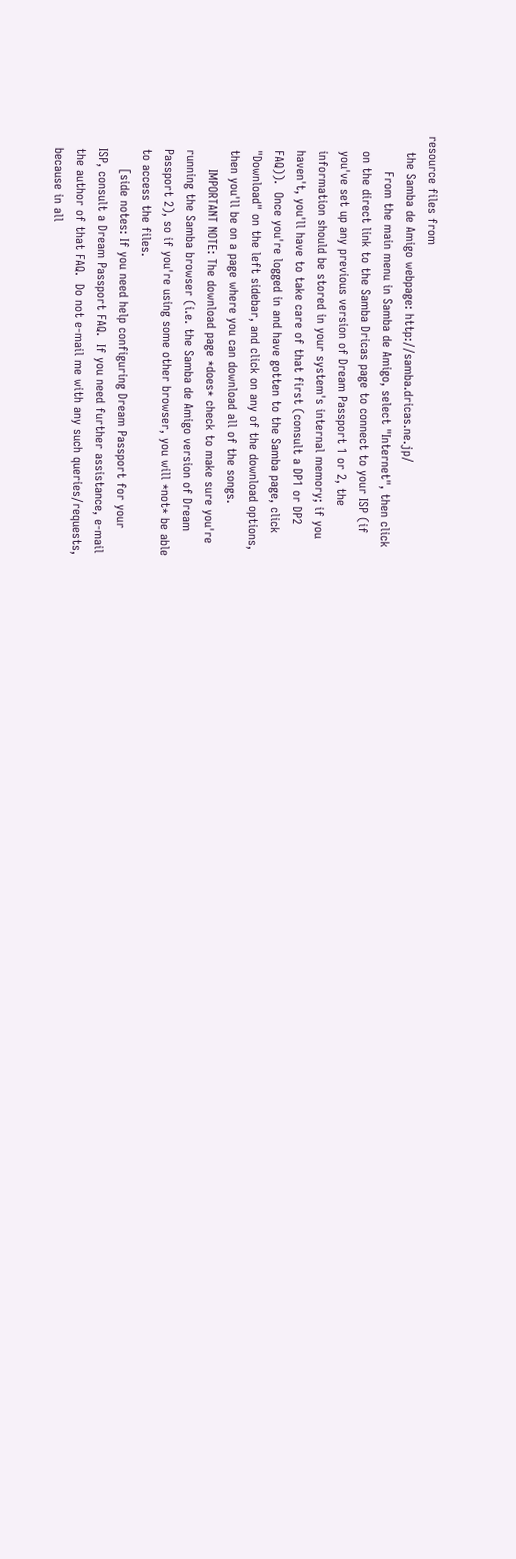resource files from
    the Samba de Amigo webpage: http://samba.dricas.ne.jp/
         From the main menu in Samba de Amigo, select "Internet", then click
    on the direct link to the Samba Dricas page to connect to your ISP (if
    you've set up any previous version of Dream Passport 1 or 2, the
    information should be stored in your system's internal memory; if you
    haven't, you'll have to take care of that first (consult a DP1 or DP2
    FAQ)).  Once you're logged in and have gotten to the Samba page, click
    "Download" on the left sidebar, and click on any of the download options,
    then you'll be on a page where you can download all of the songs.
         IMPORTANT NOTE: The download page *does* check to make sure you're
    running the Samba browser (i.e. the Samba de Amigo version of Dream
    Passport 2), so if you're using some other browser, you will *not* be able
    to access the files.
         [side notes: If you need help configuring Dream Passport for your
    ISP, consult a Dream Passport FAQ.  If you need further assistance, e-mail
    the author of that FAQ.  Do not e-mail me with any such queries/requests,
    because in all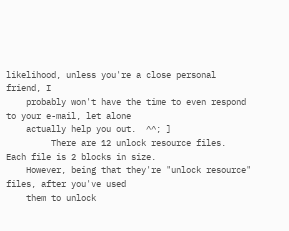likelihood, unless you're a close personal friend, I
    probably won't have the time to even respond to your e-mail, let alone
    actually help you out.  ^^; ]
         There are 12 unlock resource files.  Each file is 2 blocks in size.
    However, being that they're "unlock resource" files, after you've used
    them to unlock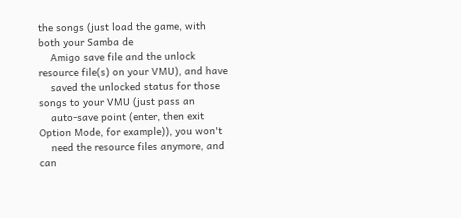the songs (just load the game, with both your Samba de
    Amigo save file and the unlock resource file(s) on your VMU), and have
    saved the unlocked status for those songs to your VMU (just pass an
    auto-save point (enter, then exit Option Mode, for example)), you won't
    need the resource files anymore, and can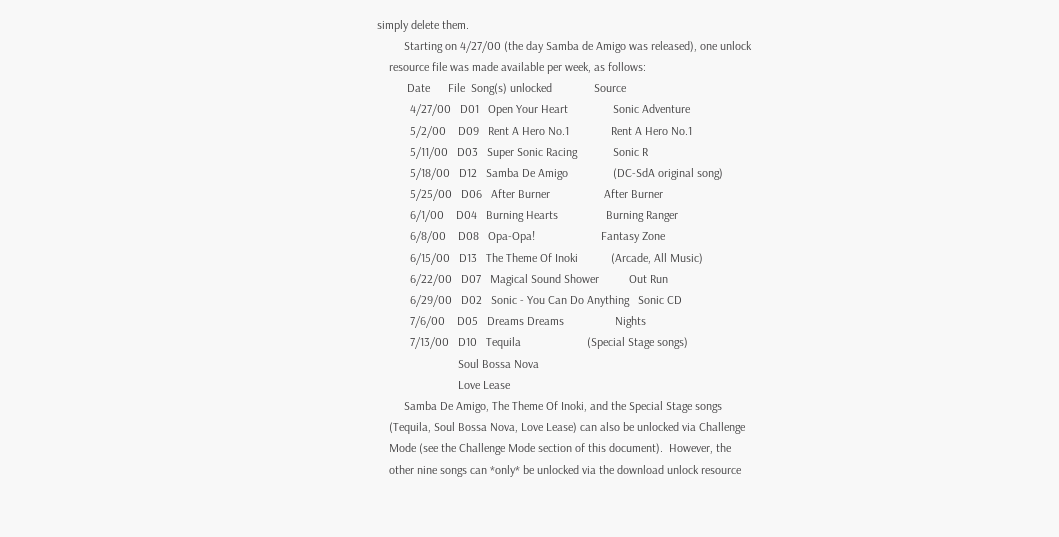simply delete them.
         Starting on 4/27/00 (the day Samba de Amigo was released), one unlock
    resource file was made available per week, as follows:
          Date      File  Song(s) unlocked              Source
           4/27/00   D01   Open Your Heart               Sonic Adventure
           5/2/00    D09   Rent A Hero No.1              Rent A Hero No.1
           5/11/00   D03   Super Sonic Racing            Sonic R
           5/18/00   D12   Samba De Amigo               (DC-SdA original song)
           5/25/00   D06   After Burner                  After Burner
           6/1/00    D04   Burning Hearts                Burning Ranger
           6/8/00    D08   Opa-Opa!                      Fantasy Zone
           6/15/00   D13   The Theme Of Inoki           (Arcade, All Music)
           6/22/00   D07   Magical Sound Shower          Out Run
           6/29/00   D02   Sonic - You Can Do Anything   Sonic CD
           7/6/00    D05   Dreams Dreams                 Nights
           7/13/00   D10   Tequila                      (Special Stage songs)
                           Soul Bossa Nova
                           Love Lease
         Samba De Amigo, The Theme Of Inoki, and the Special Stage songs
    (Tequila, Soul Bossa Nova, Love Lease) can also be unlocked via Challenge
    Mode (see the Challenge Mode section of this document).  However, the
    other nine songs can *only* be unlocked via the download unlock resource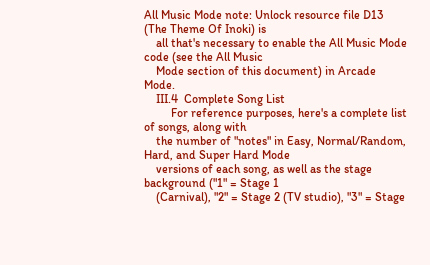All Music Mode note: Unlock resource file D13 (The Theme Of Inoki) is
    all that's necessary to enable the All Music Mode code (see the All Music
    Mode section of this document) in Arcade Mode.
    III.4  Complete Song List
         For reference purposes, here's a complete list of songs, along with
    the number of "notes" in Easy, Normal/Random, Hard, and Super Hard Mode
    versions of each song, as well as the stage background ("1" = Stage 1
    (Carnival), "2" = Stage 2 (TV studio), "3" = Stage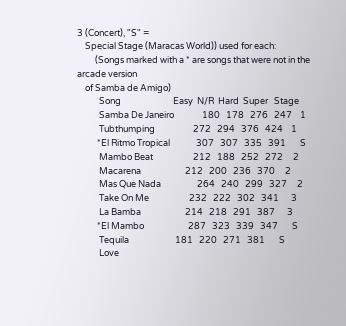3 (Concert), "S" =
    Special Stage (Maracas World)) used for each:
         (Songs marked with a * are songs that were not in the arcade version
    of Samba de Amigo)
           Song                          Easy  N/R  Hard  Super   Stage
           Samba De Janeiro              180   178   276   247    1
           Tubthumping                   272   294   376   424    1
          *El Ritmo Tropical             307   307   335   391       S
           Mambo Beat                    212   188   252   272     2
           Macarena                      212   200   236   370     2
           Mas Que Nada                  264   240   299   327     2
           Take On Me                    232   222   302   341      3
           La Bamba                      214   218   291   387      3
          *El Mambo                      287   323   339   347       S
           Tequila                       181   220   271   381       S
           Love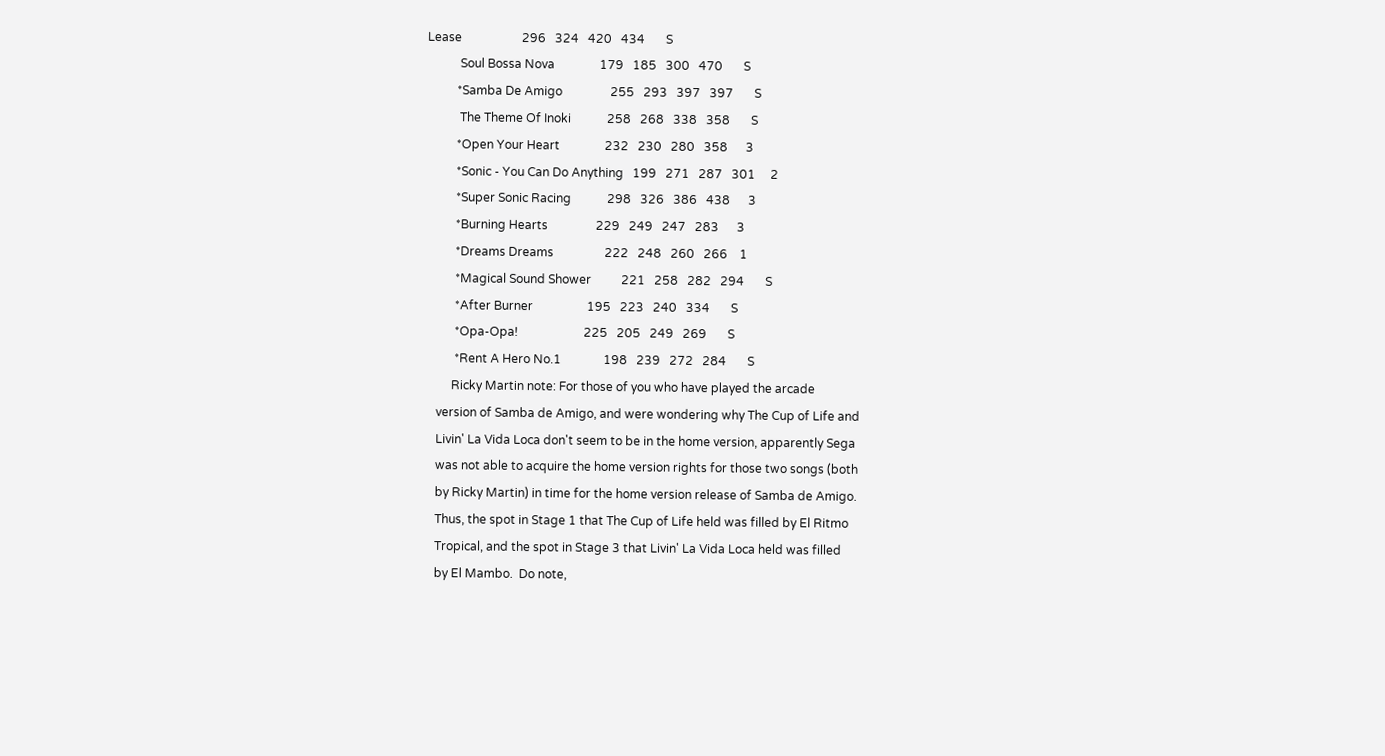Lease                    296   324   420   434       S
           Soul Bossa Nova               179   185   300   470       S
          *Samba De Amigo                255   293   397   397       S
           The Theme Of Inoki            258   268   338   358       S
          *Open Your Heart               232   230   280   358      3
          *Sonic - You Can Do Anything   199   271   287   301     2
          *Super Sonic Racing            298   326   386   438      3
          *Burning Hearts                229   249   247   283      3
          *Dreams Dreams                 222   248   260   266    1
          *Magical Sound Shower          221   258   282   294       S
          *After Burner                  195   223   240   334       S
          *Opa-Opa!                      225   205   249   269       S
          *Rent A Hero No.1              198   239   272   284       S
         Ricky Martin note: For those of you who have played the arcade
    version of Samba de Amigo, and were wondering why The Cup of Life and
    Livin' La Vida Loca don't seem to be in the home version, apparently Sega
    was not able to acquire the home version rights for those two songs (both
    by Ricky Martin) in time for the home version release of Samba de Amigo.
    Thus, the spot in Stage 1 that The Cup of Life held was filled by El Ritmo
    Tropical, and the spot in Stage 3 that Livin' La Vida Loca held was filled
    by El Mambo.  Do note,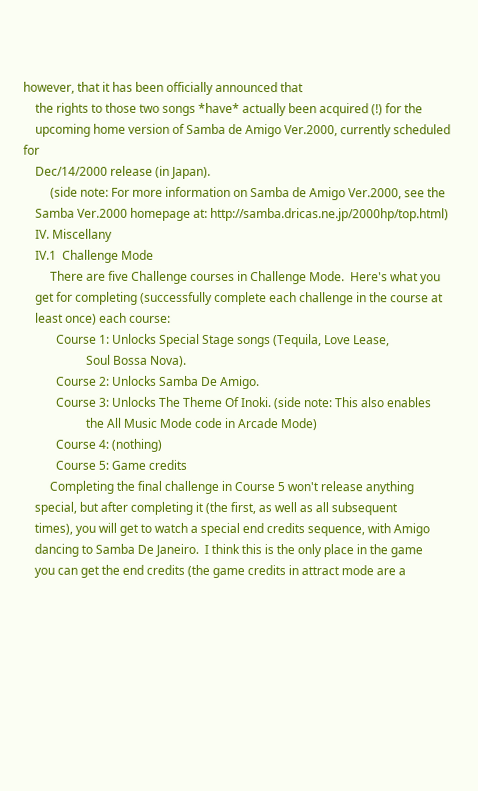however, that it has been officially announced that
    the rights to those two songs *have* actually been acquired (!) for the
    upcoming home version of Samba de Amigo Ver.2000, currently scheduled for
    Dec/14/2000 release (in Japan).
         (side note: For more information on Samba de Amigo Ver.2000, see the
    Samba Ver.2000 homepage at: http://samba.dricas.ne.jp/2000hp/top.html)
    IV. Miscellany
    IV.1  Challenge Mode
         There are five Challenge courses in Challenge Mode.  Here's what you
    get for completing (successfully complete each challenge in the course at
    least once) each course:
           Course 1: Unlocks Special Stage songs (Tequila, Love Lease,
                     Soul Bossa Nova).
           Course 2: Unlocks Samba De Amigo.
           Course 3: Unlocks The Theme Of Inoki. (side note: This also enables
                     the All Music Mode code in Arcade Mode)
           Course 4: (nothing)
           Course 5: Game credits
         Completing the final challenge in Course 5 won't release anything
    special, but after completing it (the first, as well as all subsequent
    times), you will get to watch a special end credits sequence, with Amigo
    dancing to Samba De Janeiro.  I think this is the only place in the game
    you can get the end credits (the game credits in attract mode are a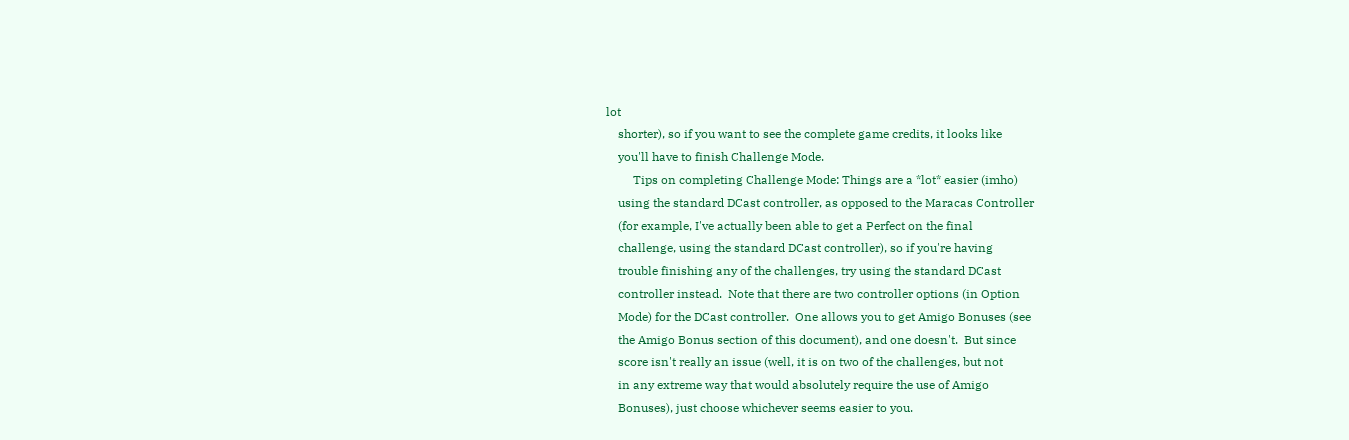lot
    shorter), so if you want to see the complete game credits, it looks like
    you'll have to finish Challenge Mode.
         Tips on completing Challenge Mode: Things are a *lot* easier (imho)
    using the standard DCast controller, as opposed to the Maracas Controller
    (for example, I've actually been able to get a Perfect on the final
    challenge, using the standard DCast controller), so if you're having
    trouble finishing any of the challenges, try using the standard DCast
    controller instead.  Note that there are two controller options (in Option
    Mode) for the DCast controller.  One allows you to get Amigo Bonuses (see
    the Amigo Bonus section of this document), and one doesn't.  But since
    score isn't really an issue (well, it is on two of the challenges, but not
    in any extreme way that would absolutely require the use of Amigo
    Bonuses), just choose whichever seems easier to you.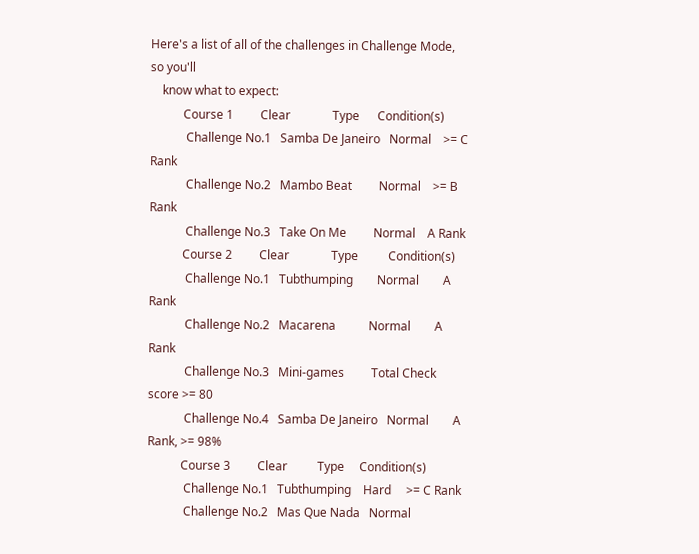Here's a list of all of the challenges in Challenge Mode, so you'll
    know what to expect:
           Course 1         Clear              Type      Condition(s)
            Challenge No.1   Samba De Janeiro   Normal    >= C Rank
            Challenge No.2   Mambo Beat         Normal    >= B Rank
            Challenge No.3   Take On Me         Normal    A Rank
           Course 2         Clear              Type          Condition(s)
            Challenge No.1   Tubthumping        Normal        A Rank
            Challenge No.2   Macarena           Normal        A Rank
            Challenge No.3   Mini-games         Total Check   score >= 80
            Challenge No.4   Samba De Janeiro   Normal        A Rank, >= 98%
           Course 3         Clear          Type     Condition(s)
            Challenge No.1   Tubthumping    Hard     >= C Rank
            Challenge No.2   Mas Que Nada   Normal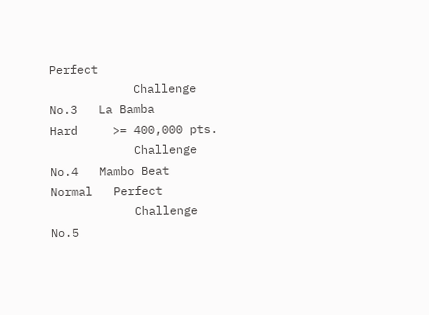Perfect
            Challenge No.3   La Bamba       Hard     >= 400,000 pts.
            Challenge No.4   Mambo Beat     Normal   Perfect
            Challenge No.5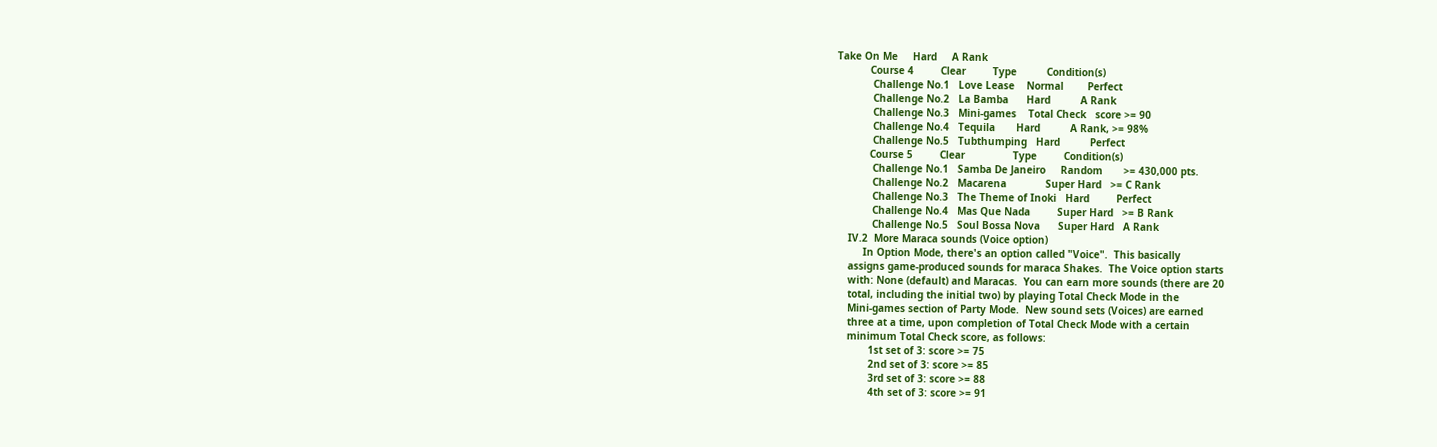Take On Me     Hard     A Rank
           Course 4         Clear         Type          Condition(s)
            Challenge No.1   Love Lease    Normal        Perfect
            Challenge No.2   La Bamba      Hard          A Rank
            Challenge No.3   Mini-games    Total Check   score >= 90
            Challenge No.4   Tequila       Hard          A Rank, >= 98%
            Challenge No.5   Tubthumping   Hard          Perfect
           Course 5         Clear                Type         Condition(s)
            Challenge No.1   Samba De Janeiro     Random       >= 430,000 pts.
            Challenge No.2   Macarena             Super Hard   >= C Rank
            Challenge No.3   The Theme of Inoki   Hard         Perfect
            Challenge No.4   Mas Que Nada         Super Hard   >= B Rank
            Challenge No.5   Soul Bossa Nova      Super Hard   A Rank
    IV.2  More Maraca sounds (Voice option)
         In Option Mode, there's an option called "Voice".  This basically
    assigns game-produced sounds for maraca Shakes.  The Voice option starts
    with: None (default) and Maracas.  You can earn more sounds (there are 20
    total, including the initial two) by playing Total Check Mode in the
    Mini-games section of Party Mode.  New sound sets (Voices) are earned
    three at a time, upon completion of Total Check Mode with a certain
    minimum Total Check score, as follows:
           1st set of 3: score >= 75
           2nd set of 3: score >= 85
           3rd set of 3: score >= 88
           4th set of 3: score >= 91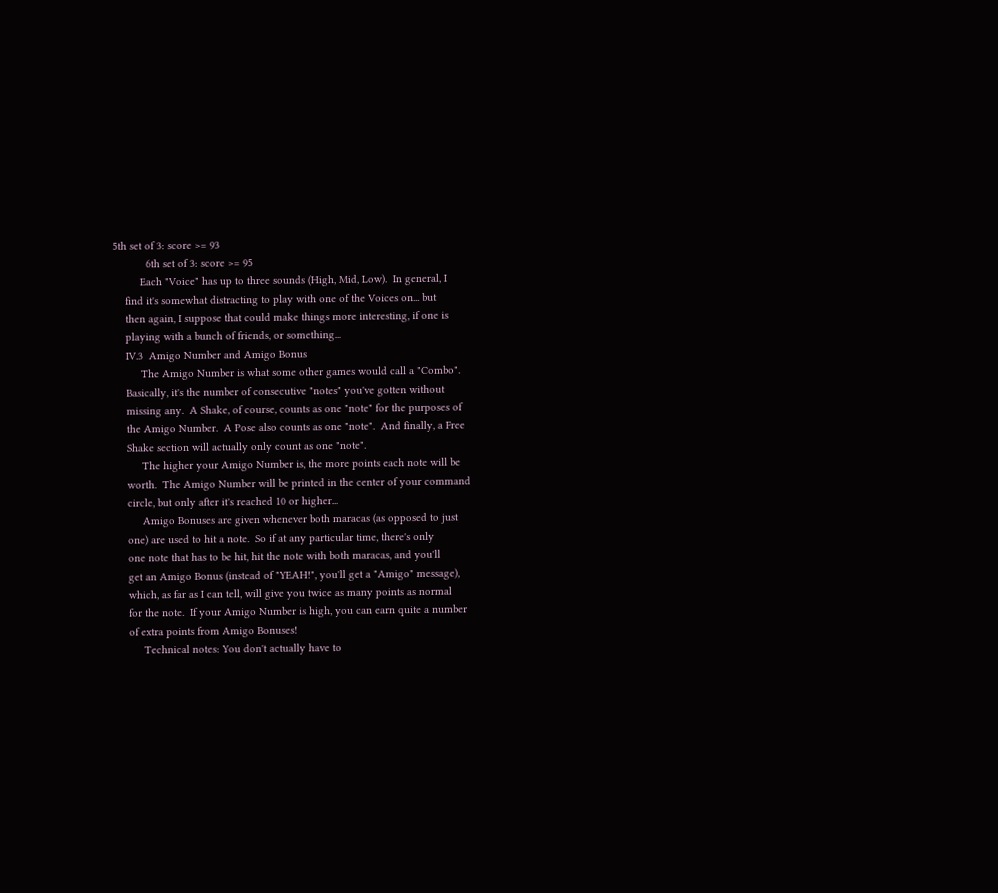5th set of 3: score >= 93
           6th set of 3: score >= 95
         Each "Voice" has up to three sounds (High, Mid, Low).  In general, I
    find it's somewhat distracting to play with one of the Voices on... but
    then again, I suppose that could make things more interesting, if one is
    playing with a bunch of friends, or something...
    IV.3  Amigo Number and Amigo Bonus
         The Amigo Number is what some other games would call a "Combo".
    Basically, it's the number of consecutive "notes" you've gotten without
    missing any.  A Shake, of course, counts as one "note" for the purposes of
    the Amigo Number.  A Pose also counts as one "note".  And finally, a Free
    Shake section will actually only count as one "note".
         The higher your Amigo Number is, the more points each note will be
    worth.  The Amigo Number will be printed in the center of your command
    circle, but only after it's reached 10 or higher...
         Amigo Bonuses are given whenever both maracas (as opposed to just
    one) are used to hit a note.  So if at any particular time, there's only
    one note that has to be hit, hit the note with both maracas, and you'll
    get an Amigo Bonus (instead of "YEAH!", you'll get a "Amigo" message),
    which, as far as I can tell, will give you twice as many points as normal
    for the note.  If your Amigo Number is high, you can earn quite a number
    of extra points from Amigo Bonuses!
         Technical notes: You don't actually have to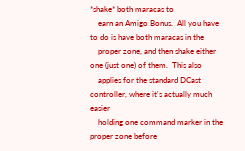*shake* both maracas to
    earn an Amigo Bonus.  All you have to do is have both maracas in the
    proper zone, and then shake either one (just one) of them.  This also
    applies for the standard DCast controller, where it's actually much easier
    holding one command marker in the proper zone before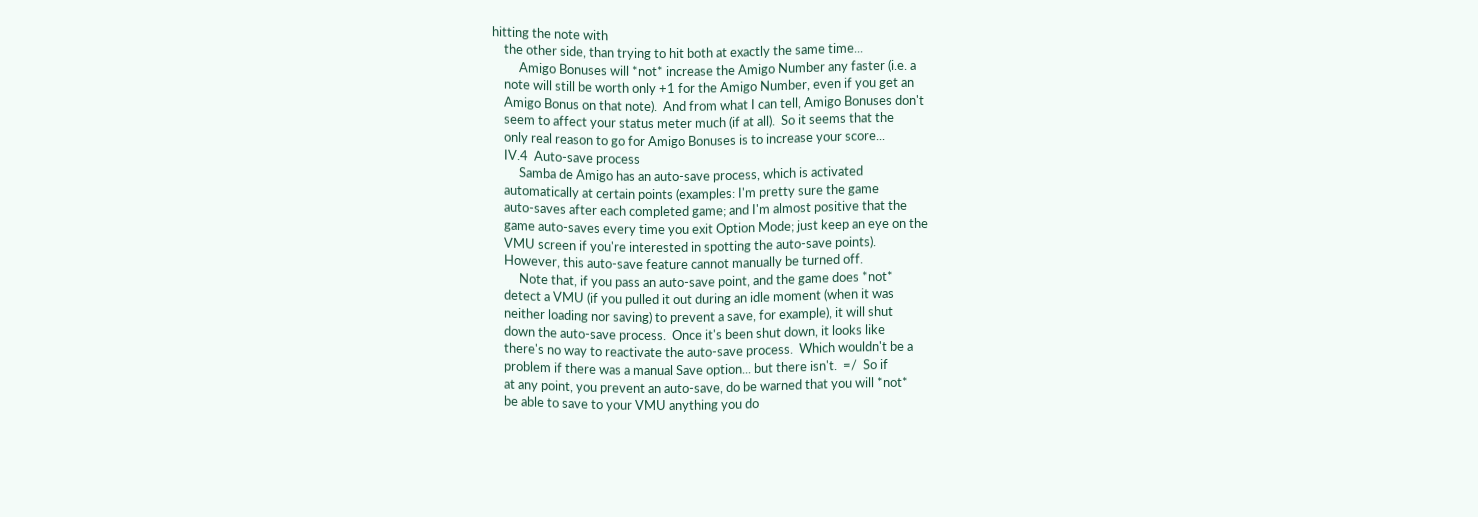hitting the note with
    the other side, than trying to hit both at exactly the same time...
         Amigo Bonuses will *not* increase the Amigo Number any faster (i.e. a
    note will still be worth only +1 for the Amigo Number, even if you get an
    Amigo Bonus on that note).  And from what I can tell, Amigo Bonuses don't
    seem to affect your status meter much (if at all).  So it seems that the
    only real reason to go for Amigo Bonuses is to increase your score...
    IV.4  Auto-save process
         Samba de Amigo has an auto-save process, which is activated
    automatically at certain points (examples: I'm pretty sure the game
    auto-saves after each completed game; and I'm almost positive that the
    game auto-saves every time you exit Option Mode; just keep an eye on the
    VMU screen if you're interested in spotting the auto-save points).
    However, this auto-save feature cannot manually be turned off.
         Note that, if you pass an auto-save point, and the game does *not*
    detect a VMU (if you pulled it out during an idle moment (when it was
    neither loading nor saving) to prevent a save, for example), it will shut
    down the auto-save process.  Once it's been shut down, it looks like
    there's no way to reactivate the auto-save process.  Which wouldn't be a
    problem if there was a manual Save option... but there isn't.  =/  So if
    at any point, you prevent an auto-save, do be warned that you will *not*
    be able to save to your VMU anything you do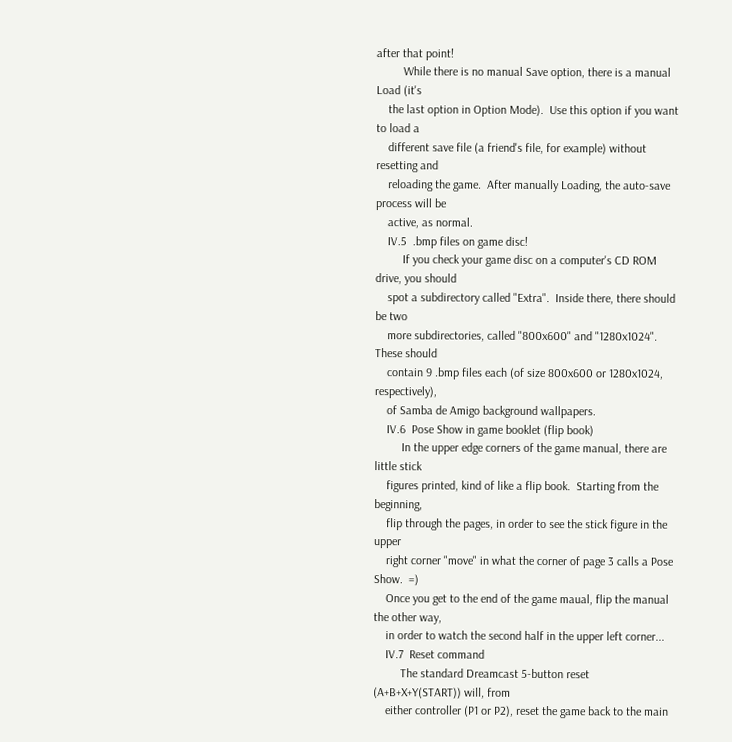after that point!
         While there is no manual Save option, there is a manual Load (it's
    the last option in Option Mode).  Use this option if you want to load a
    different save file (a friend's file, for example) without resetting and
    reloading the game.  After manually Loading, the auto-save process will be
    active, as normal.
    IV.5  .bmp files on game disc!
         If you check your game disc on a computer's CD ROM drive, you should
    spot a subdirectory called "Extra".  Inside there, there should be two
    more subdirectories, called "800x600" and "1280x1024".  These should
    contain 9 .bmp files each (of size 800x600 or 1280x1024, respectively),
    of Samba de Amigo background wallpapers.
    IV.6  Pose Show in game booklet (flip book)
         In the upper edge corners of the game manual, there are little stick
    figures printed, kind of like a flip book.  Starting from the beginning,
    flip through the pages, in order to see the stick figure in the upper
    right corner "move" in what the corner of page 3 calls a Pose Show.  =)
    Once you get to the end of the game maual, flip the manual the other way,
    in order to watch the second half in the upper left corner...
    IV.7  Reset command
         The standard Dreamcast 5-button reset (A+B+X+Y(START)) will, from
    either controller (P1 or P2), reset the game back to the main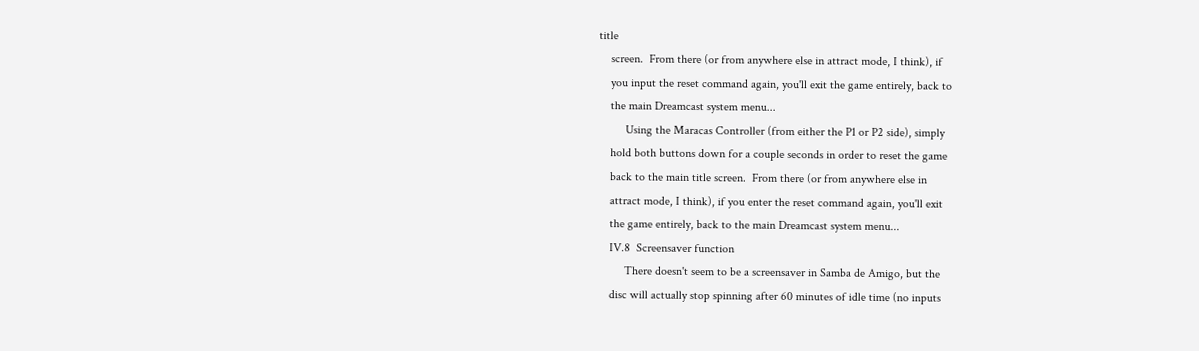title
    screen.  From there (or from anywhere else in attract mode, I think), if
    you input the reset command again, you'll exit the game entirely, back to
    the main Dreamcast system menu...
         Using the Maracas Controller (from either the P1 or P2 side), simply
    hold both buttons down for a couple seconds in order to reset the game
    back to the main title screen.  From there (or from anywhere else in
    attract mode, I think), if you enter the reset command again, you'll exit
    the game entirely, back to the main Dreamcast system menu...
    IV.8  Screensaver function
         There doesn't seem to be a screensaver in Samba de Amigo, but the
    disc will actually stop spinning after 60 minutes of idle time (no inputs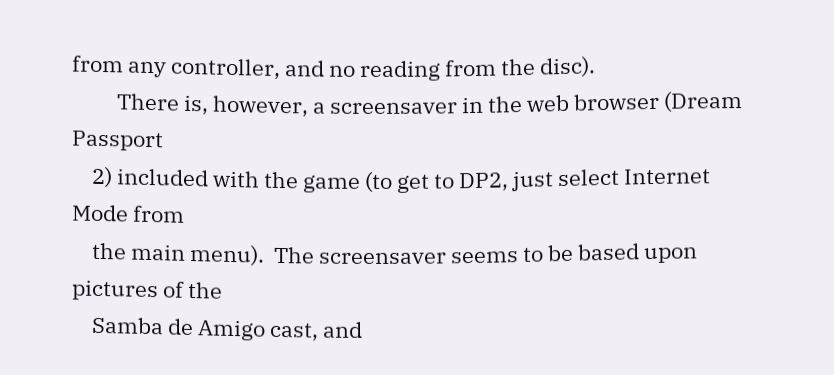from any controller, and no reading from the disc).
         There is, however, a screensaver in the web browser (Dream Passport
    2) included with the game (to get to DP2, just select Internet Mode from
    the main menu).  The screensaver seems to be based upon pictures of the
    Samba de Amigo cast, and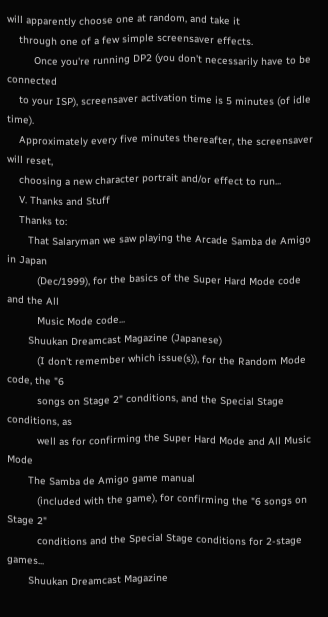will apparently choose one at random, and take it
    through one of a few simple screensaver effects.
         Once you're running DP2 (you don't necessarily have to be connected
    to your ISP), screensaver activation time is 5 minutes (of idle time).
    Approximately every five minutes thereafter, the screensaver will reset,
    choosing a new character portrait and/or effect to run...
    V. Thanks and Stuff
    Thanks to:
       That Salaryman we saw playing the Arcade Samba de Amigo in Japan
          (Dec/1999), for the basics of the Super Hard Mode code and the All
          Music Mode code...
       Shuukan Dreamcast Magazine (Japanese)
          (I don't remember which issue(s)), for the Random Mode code, the "6
          songs on Stage 2" conditions, and the Special Stage conditions, as
          well as for confirming the Super Hard Mode and All Music Mode
       The Samba de Amigo game manual
          (included with the game), for confirming the "6 songs on Stage 2"
          conditions and the Special Stage conditions for 2-stage games...
       Shuukan Dreamcast Magazine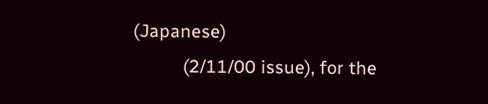(Japanese)
          (2/11/00 issue), for the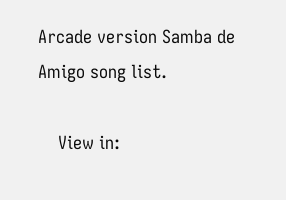Arcade version Samba de Amigo song list.

    View in: